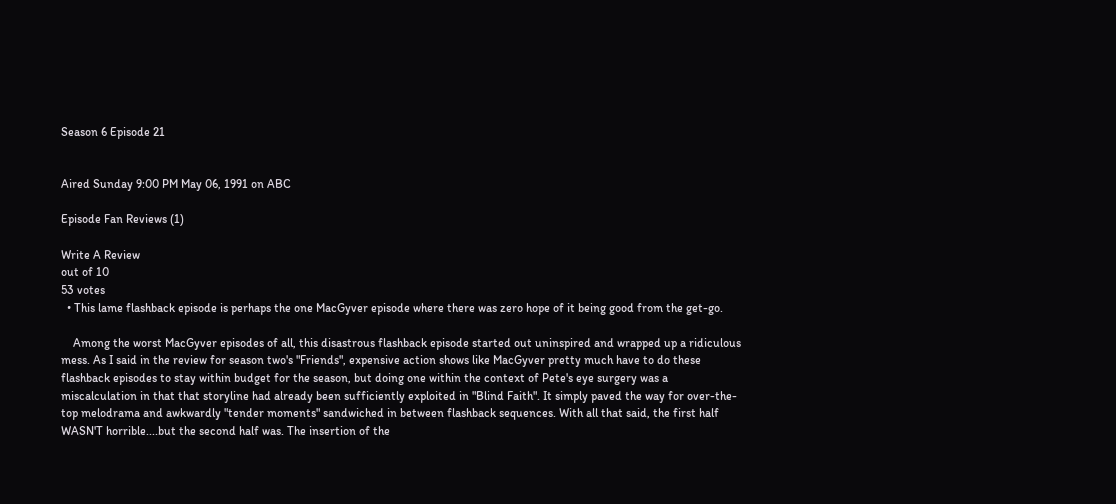Season 6 Episode 21


Aired Sunday 9:00 PM May 06, 1991 on ABC

Episode Fan Reviews (1)

Write A Review
out of 10
53 votes
  • This lame flashback episode is perhaps the one MacGyver episode where there was zero hope of it being good from the get-go.

    Among the worst MacGyver episodes of all, this disastrous flashback episode started out uninspired and wrapped up a ridiculous mess. As I said in the review for season two's "Friends", expensive action shows like MacGyver pretty much have to do these flashback episodes to stay within budget for the season, but doing one within the context of Pete's eye surgery was a miscalculation in that that storyline had already been sufficiently exploited in "Blind Faith". It simply paved the way for over-the-top melodrama and awkwardly "tender moments" sandwiched in between flashback sequences. With all that said, the first half WASN'T horrible....but the second half was. The insertion of the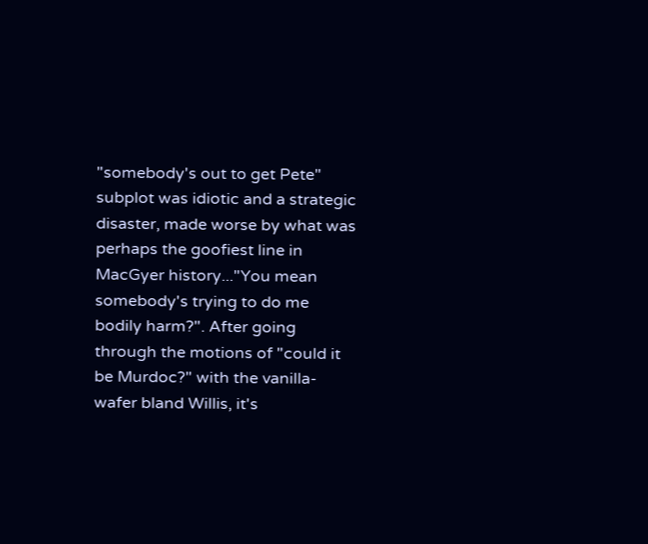"somebody's out to get Pete" subplot was idiotic and a strategic disaster, made worse by what was perhaps the goofiest line in MacGyer history..."You mean somebody's trying to do me bodily harm?". After going through the motions of "could it be Murdoc?" with the vanilla-wafer bland Willis, it's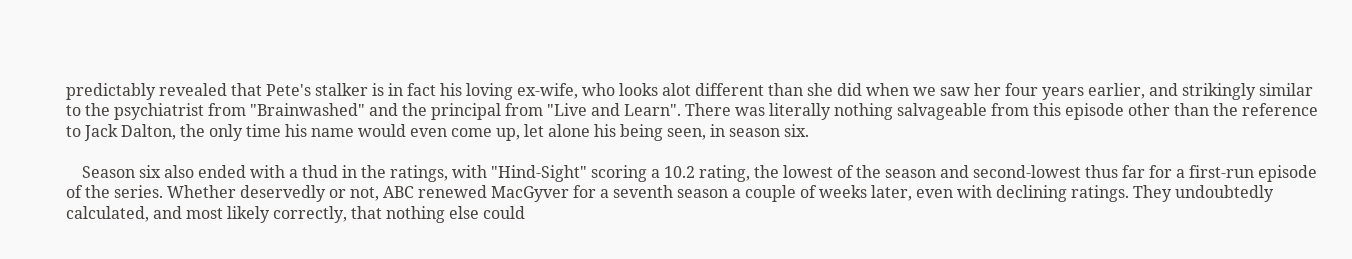predictably revealed that Pete's stalker is in fact his loving ex-wife, who looks alot different than she did when we saw her four years earlier, and strikingly similar to the psychiatrist from "Brainwashed" and the principal from "Live and Learn". There was literally nothing salvageable from this episode other than the reference to Jack Dalton, the only time his name would even come up, let alone his being seen, in season six.

    Season six also ended with a thud in the ratings, with "Hind-Sight" scoring a 10.2 rating, the lowest of the season and second-lowest thus far for a first-run episode of the series. Whether deservedly or not, ABC renewed MacGyver for a seventh season a couple of weeks later, even with declining ratings. They undoubtedly calculated, and most likely correctly, that nothing else could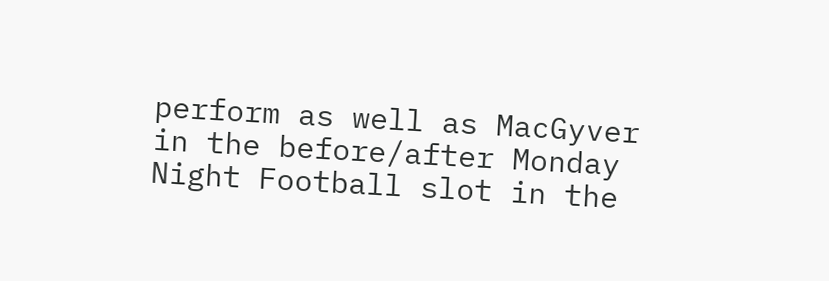perform as well as MacGyver in the before/after Monday Night Football slot in the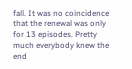fall. It was no coincidence that the renewal was only for 13 episodes. Pretty much everybody knew the end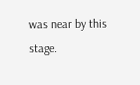was near by this stage.